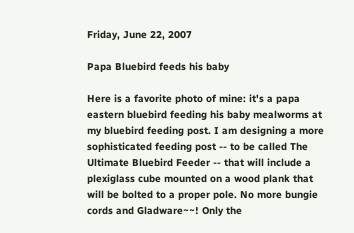Friday, June 22, 2007

Papa Bluebird feeds his baby

Here is a favorite photo of mine: it's a papa eastern bluebird feeding his baby mealworms at my bluebird feeding post. I am designing a more sophisticated feeding post -- to be called The Ultimate Bluebird Feeder -- that will include a plexiglass cube mounted on a wood plank that will be bolted to a proper pole. No more bungie cords and Gladware~~! Only the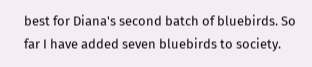best for Diana's second batch of bluebirds. So far I have added seven bluebirds to society.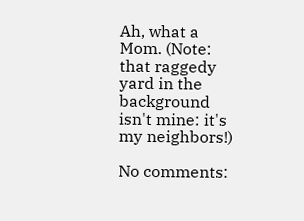Ah, what a Mom. (Note: that raggedy yard in the background isn't mine: it's my neighbors!)

No comments: